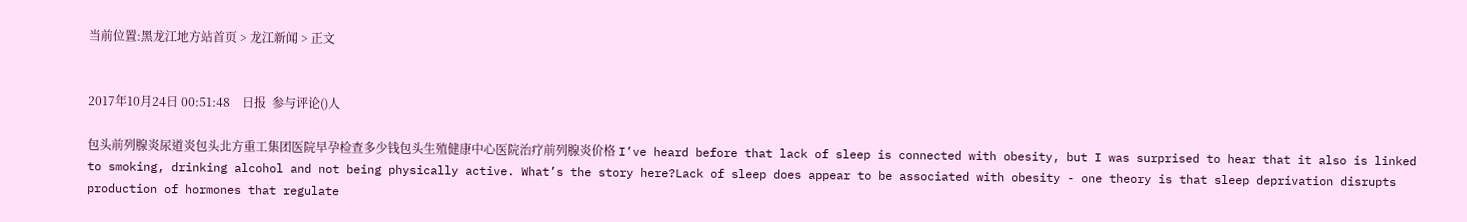当前位置:黑龙江地方站首页 > 龙江新闻 > 正文


2017年10月24日 00:51:48    日报  参与评论()人

包头前列腺炎尿道炎包头北方重工集团医院早孕检查多少钱包头生殖健康中心医院治疗前列腺炎价格 I’ve heard before that lack of sleep is connected with obesity, but I was surprised to hear that it also is linked to smoking, drinking alcohol and not being physically active. What’s the story here?Lack of sleep does appear to be associated with obesity - one theory is that sleep deprivation disrupts production of hormones that regulate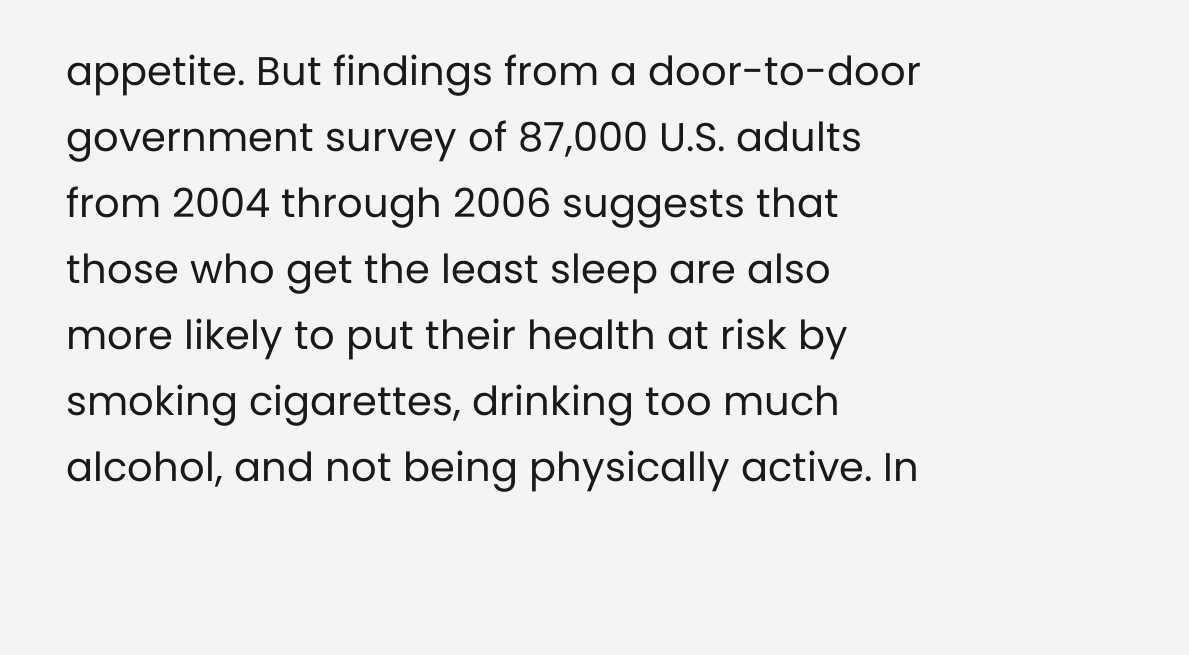appetite. But findings from a door-to-door government survey of 87,000 U.S. adults from 2004 through 2006 suggests that those who get the least sleep are also more likely to put their health at risk by smoking cigarettes, drinking too much alcohol, and not being physically active. In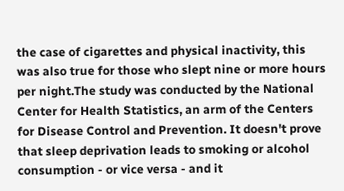the case of cigarettes and physical inactivity, this was also true for those who slept nine or more hours per night.The study was conducted by the National Center for Health Statistics, an arm of the Centers for Disease Control and Prevention. It doesn't prove that sleep deprivation leads to smoking or alcohol consumption - or vice versa - and it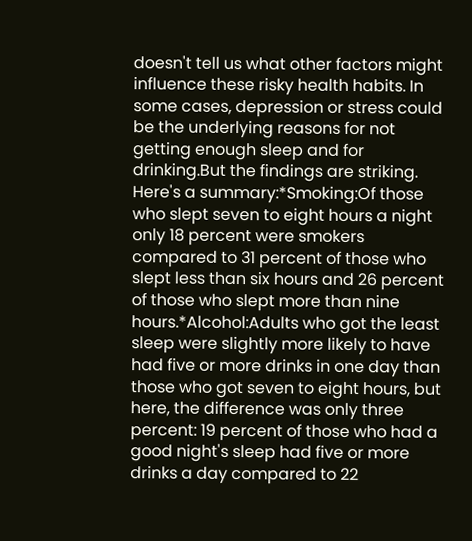doesn't tell us what other factors might influence these risky health habits. In some cases, depression or stress could be the underlying reasons for not getting enough sleep and for drinking.But the findings are striking. Here's a summary:*Smoking:Of those who slept seven to eight hours a night only 18 percent were smokers compared to 31 percent of those who slept less than six hours and 26 percent of those who slept more than nine hours.*Alcohol:Adults who got the least sleep were slightly more likely to have had five or more drinks in one day than those who got seven to eight hours, but here, the difference was only three percent: 19 percent of those who had a good night's sleep had five or more drinks a day compared to 22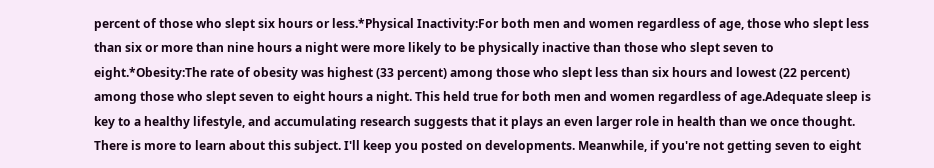percent of those who slept six hours or less.*Physical Inactivity:For both men and women regardless of age, those who slept less than six or more than nine hours a night were more likely to be physically inactive than those who slept seven to eight.*Obesity:The rate of obesity was highest (33 percent) among those who slept less than six hours and lowest (22 percent) among those who slept seven to eight hours a night. This held true for both men and women regardless of age.Adequate sleep is key to a healthy lifestyle, and accumulating research suggests that it plays an even larger role in health than we once thought. There is more to learn about this subject. I'll keep you posted on developments. Meanwhile, if you're not getting seven to eight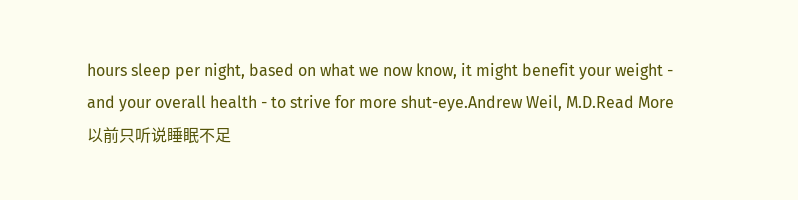hours sleep per night, based on what we now know, it might benefit your weight - and your overall health - to strive for more shut-eye.Andrew Weil, M.D.Read More 以前只听说睡眠不足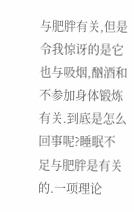与肥胖有关,但是令我惊讶的是它也与吸烟,酗酒和不参加身体锻炼有关.到底是怎么回事呢?睡眠不足与肥胖是有关的.一项理论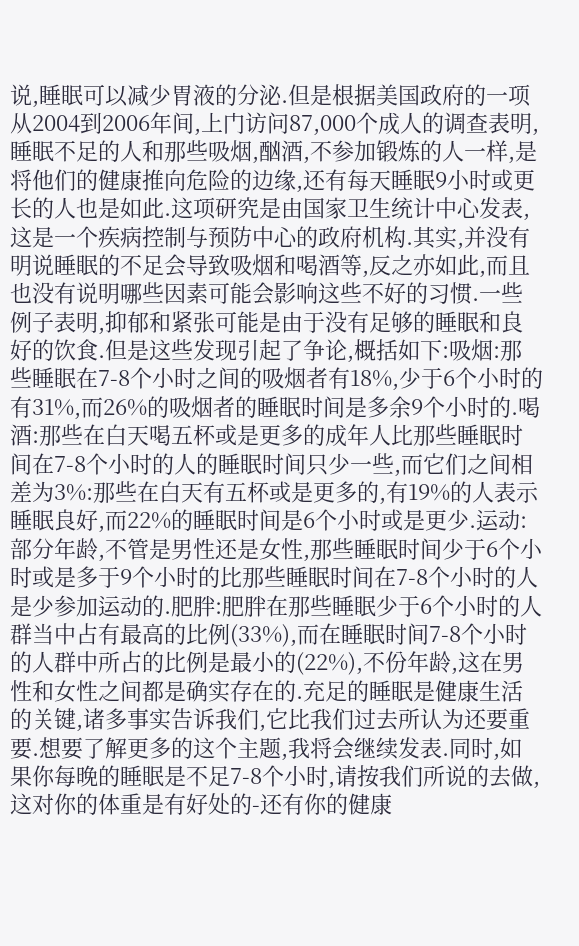说,睡眠可以减少胃液的分泌.但是根据美国政府的一项从2004到2006年间,上门访问87,000个成人的调查表明,睡眠不足的人和那些吸烟,酗酒,不参加锻炼的人一样,是将他们的健康推向危险的边缘,还有每天睡眠9小时或更长的人也是如此.这项研究是由国家卫生统计中心发表,这是一个疾病控制与预防中心的政府机构.其实,并没有明说睡眠的不足会导致吸烟和喝酒等,反之亦如此,而且也没有说明哪些因素可能会影响这些不好的习惯.一些例子表明,抑郁和紧张可能是由于没有足够的睡眠和良好的饮食.但是这些发现引起了争论,概括如下:吸烟:那些睡眠在7-8个小时之间的吸烟者有18%,少于6个小时的有31%,而26%的吸烟者的睡眠时间是多余9个小时的.喝酒:那些在白天喝五杯或是更多的成年人比那些睡眠时间在7-8个小时的人的睡眠时间只少一些,而它们之间相差为3%:那些在白天有五杯或是更多的,有19%的人表示睡眠良好,而22%的睡眠时间是6个小时或是更少.运动:部分年龄,不管是男性还是女性,那些睡眠时间少于6个小时或是多于9个小时的比那些睡眠时间在7-8个小时的人是少参加运动的.肥胖:肥胖在那些睡眠少于6个小时的人群当中占有最高的比例(33%),而在睡眠时间7-8个小时的人群中所占的比例是最小的(22%),不份年龄,这在男性和女性之间都是确实存在的.充足的睡眠是健康生活的关键,诸多事实告诉我们,它比我们过去所认为还要重要.想要了解更多的这个主题,我将会继续发表.同时,如果你每晚的睡眠是不足7-8个小时,请按我们所说的去做,这对你的体重是有好处的-还有你的健康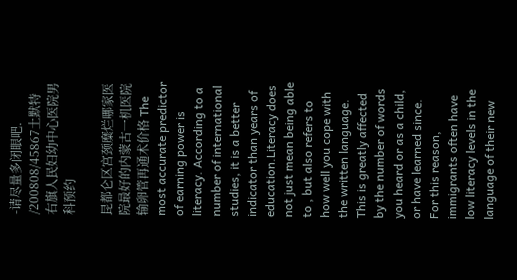-请尽量多闭眼吧. /200808/45867土默特右旗人民妇幼中心医院男科预约

昆都仑区宫颈糜烂哪家医院最好的内蒙古一机医院 输卵管再通术价格 The most accurate predictor of earning power is literacy. According to a number of international studies, it is a better indicator than years of education.Literacy does not just mean being able to , but also refers to how well you cope with the written language. This is greatly affected by the number of words you heard or as a child, or have learned since. For this reason, immigrants often have low literacy levels in the language of their new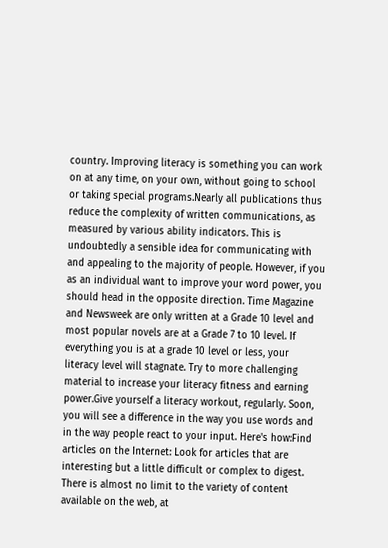country. Improving literacy is something you can work on at any time, on your own, without going to school or taking special programs.Nearly all publications thus reduce the complexity of written communications, as measured by various ability indicators. This is undoubtedly a sensible idea for communicating with and appealing to the majority of people. However, if you as an individual want to improve your word power, you should head in the opposite direction. Time Magazine and Newsweek are only written at a Grade 10 level and most popular novels are at a Grade 7 to 10 level. If everything you is at a grade 10 level or less, your literacy level will stagnate. Try to more challenging material to increase your literacy fitness and earning power.Give yourself a literacy workout, regularly. Soon, you will see a difference in the way you use words and in the way people react to your input. Here's how:Find articles on the Internet: Look for articles that are interesting but a little difficult or complex to digest. There is almost no limit to the variety of content available on the web, at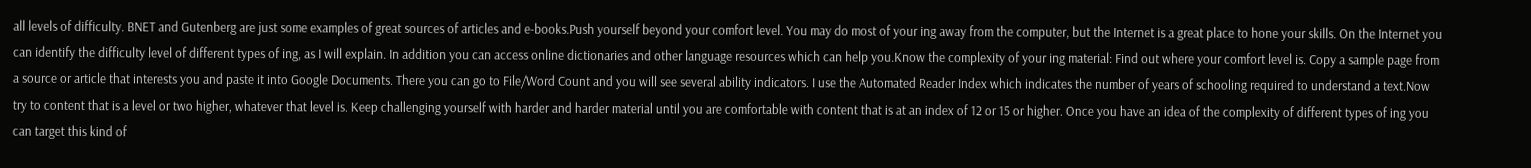all levels of difficulty. BNET and Gutenberg are just some examples of great sources of articles and e-books.Push yourself beyond your comfort level. You may do most of your ing away from the computer, but the Internet is a great place to hone your skills. On the Internet you can identify the difficulty level of different types of ing, as I will explain. In addition you can access online dictionaries and other language resources which can help you.Know the complexity of your ing material: Find out where your comfort level is. Copy a sample page from a source or article that interests you and paste it into Google Documents. There you can go to File/Word Count and you will see several ability indicators. I use the Automated Reader Index which indicates the number of years of schooling required to understand a text.Now try to content that is a level or two higher, whatever that level is. Keep challenging yourself with harder and harder material until you are comfortable with content that is at an index of 12 or 15 or higher. Once you have an idea of the complexity of different types of ing you can target this kind of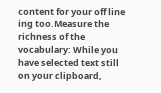content for your off line ing too.Measure the richness of the vocabulary: While you have selected text still on your clipboard,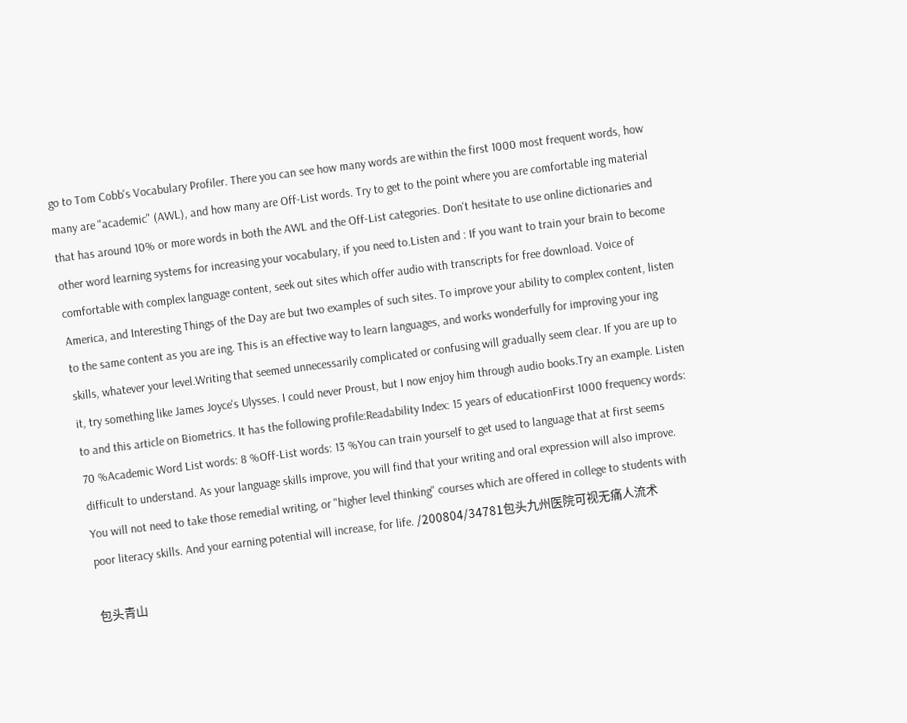go to Tom Cobb's Vocabulary Profiler. There you can see how many words are within the first 1000 most frequent words, how many are "academic" (AWL), and how many are Off-List words. Try to get to the point where you are comfortable ing material that has around 10% or more words in both the AWL and the Off-List categories. Don't hesitate to use online dictionaries and other word learning systems for increasing your vocabulary, if you need to.Listen and : If you want to train your brain to become comfortable with complex language content, seek out sites which offer audio with transcripts for free download. Voice of America, and Interesting Things of the Day are but two examples of such sites. To improve your ability to complex content, listen to the same content as you are ing. This is an effective way to learn languages, and works wonderfully for improving your ing skills, whatever your level.Writing that seemed unnecessarily complicated or confusing will gradually seem clear. If you are up to it, try something like James Joyce's Ulysses. I could never Proust, but I now enjoy him through audio books.Try an example. Listen to and this article on Biometrics. It has the following profile:Readability Index: 15 years of educationFirst 1000 frequency words: 70 %Academic Word List words: 8 %Off-List words: 13 %You can train yourself to get used to language that at first seems difficult to understand. As your language skills improve, you will find that your writing and oral expression will also improve. You will not need to take those remedial writing, or "higher level thinking" courses which are offered in college to students with poor literacy skills. And your earning potential will increase, for life. /200804/34781包头九州医院可视无痛人流术

包头青山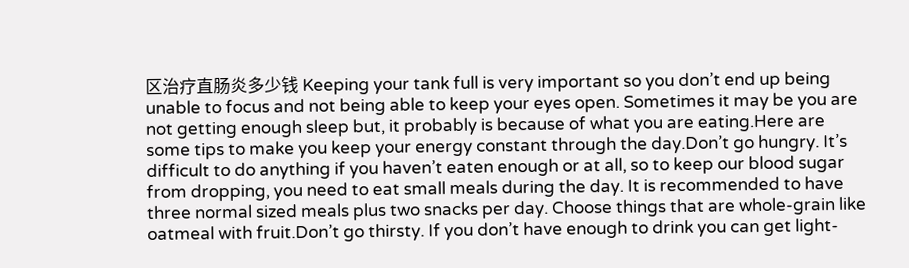区治疗直肠炎多少钱 Keeping your tank full is very important so you don’t end up being unable to focus and not being able to keep your eyes open. Sometimes it may be you are not getting enough sleep but, it probably is because of what you are eating.Here are some tips to make you keep your energy constant through the day.Don’t go hungry. It’s difficult to do anything if you haven’t eaten enough or at all, so to keep our blood sugar from dropping, you need to eat small meals during the day. It is recommended to have three normal sized meals plus two snacks per day. Choose things that are whole-grain like oatmeal with fruit.Don’t go thirsty. If you don’t have enough to drink you can get light-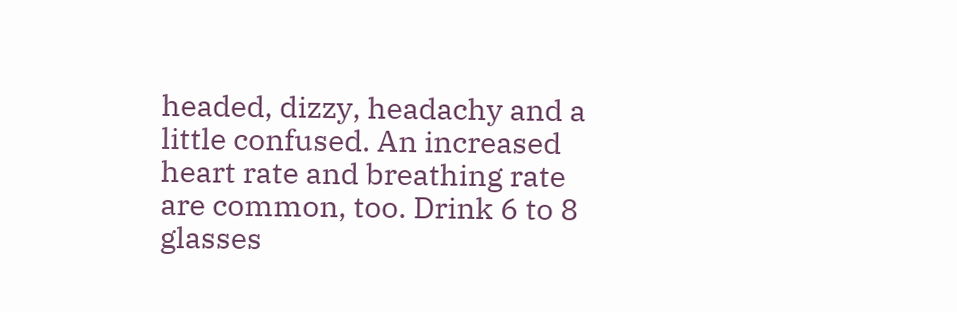headed, dizzy, headachy and a little confused. An increased heart rate and breathing rate are common, too. Drink 6 to 8 glasses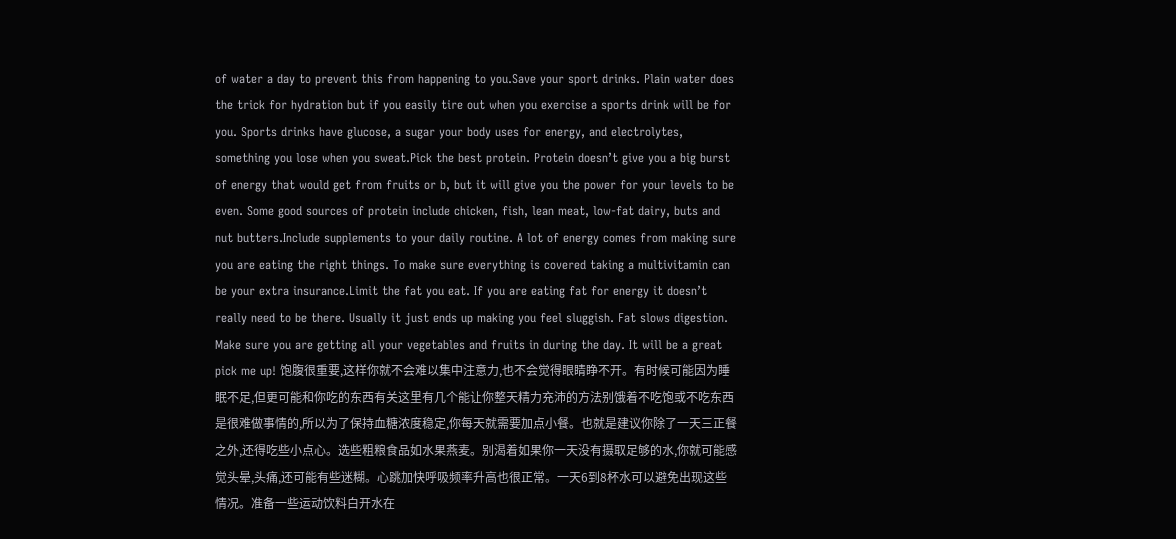of water a day to prevent this from happening to you.Save your sport drinks. Plain water does the trick for hydration but if you easily tire out when you exercise a sports drink will be for you. Sports drinks have glucose, a sugar your body uses for energy, and electrolytes, something you lose when you sweat.Pick the best protein. Protein doesn’t give you a big burst of energy that would get from fruits or b, but it will give you the power for your levels to be even. Some good sources of protein include chicken, fish, lean meat, low-fat dairy, buts and nut butters.Include supplements to your daily routine. A lot of energy comes from making sure you are eating the right things. To make sure everything is covered taking a multivitamin can be your extra insurance.Limit the fat you eat. If you are eating fat for energy it doesn’t really need to be there. Usually it just ends up making you feel sluggish. Fat slows digestion. Make sure you are getting all your vegetables and fruits in during the day. It will be a great pick me up! 饱腹很重要,这样你就不会难以集中注意力,也不会觉得眼睛睁不开。有时候可能因为睡眠不足,但更可能和你吃的东西有关这里有几个能让你整天精力充沛的方法别饿着不吃饱或不吃东西是很难做事情的,所以为了保持血糖浓度稳定,你每天就需要加点小餐。也就是建议你除了一天三正餐之外,还得吃些小点心。选些粗粮食品如水果燕麦。别渴着如果你一天没有摄取足够的水,你就可能感觉头晕,头痛,还可能有些迷糊。心跳加快呼吸频率升高也很正常。一天6到8杯水可以避免出现这些情况。准备一些运动饮料白开水在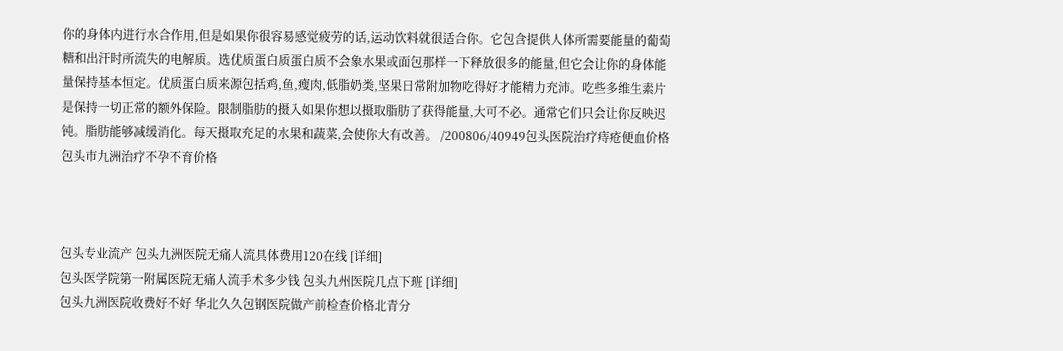你的身体内进行水合作用,但是如果你很容易感觉疲劳的话,运动饮料就很适合你。它包含提供人体所需要能量的葡萄糖和出汗时所流失的电解质。选优质蛋白质蛋白质不会象水果或面包那样一下释放很多的能量,但它会让你的身体能量保持基本恒定。优质蛋白质来源包括鸡,鱼,瘦肉,低脂奶类,坚果日常附加物吃得好才能精力充沛。吃些多维生素片是保持一切正常的额外保险。限制脂肪的摄入如果你想以摄取脂肪了获得能量,大可不必。通常它们只会让你反映迟钝。脂肪能够减缓消化。每天摄取充足的水果和蔬菜,会使你大有改善。 /200806/40949包头医院治疗痔疮便血价格包头市九洲治疗不孕不育价格



包头专业流产 包头九洲医院无痛人流具体费用120在线 [详细]
包头医学院第一附属医院无痛人流手术多少钱 包头九州医院几点下班 [详细]
包头九洲医院收费好不好 华北久久包钢医院做产前检查价格北青分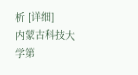析 [详细]
内蒙古科技大学第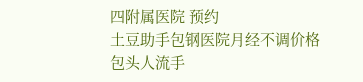四附属医院 预约
土豆助手包钢医院月经不调价格 包头人流手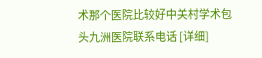术那个医院比较好中关村学术包头九洲医院联系电话 [详细]